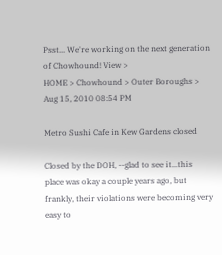Psst... We're working on the next generation of Chowhound! View >
HOME > Chowhound > Outer Boroughs >
Aug 15, 2010 08:54 PM

Metro Sushi Cafe in Kew Gardens closed

Closed by the DOH, --glad to see it...this place was okay a couple years ago, but frankly, their violations were becoming very easy to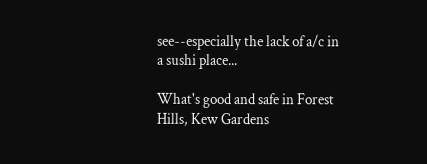see--especially the lack of a/c in a sushi place...

What's good and safe in Forest Hills, Kew Gardens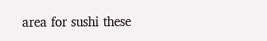area for sushi these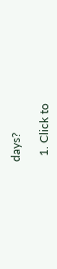days?

  1. Click to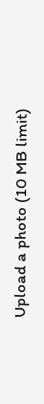Upload a photo (10 MB limit)